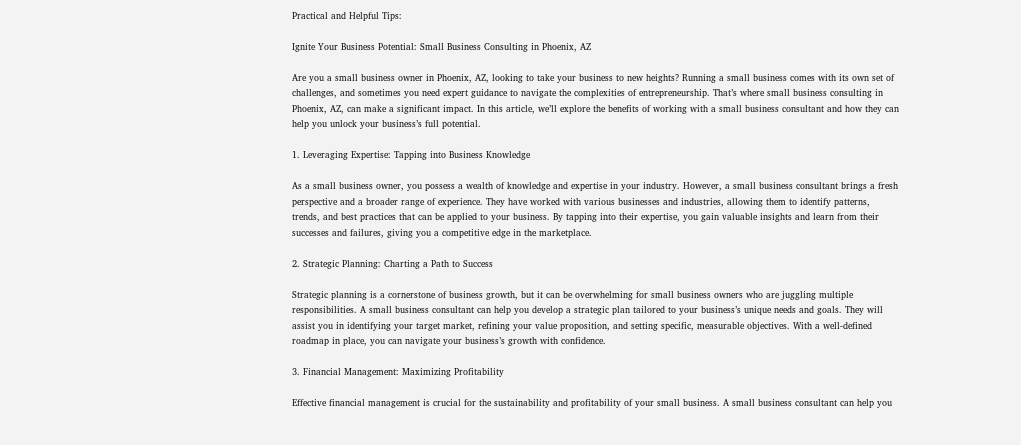Practical and Helpful Tips:

Ignite Your Business Potential: Small Business Consulting in Phoenix, AZ

Are you a small business owner in Phoenix, AZ, looking to take your business to new heights? Running a small business comes with its own set of challenges, and sometimes you need expert guidance to navigate the complexities of entrepreneurship. That’s where small business consulting in Phoenix, AZ, can make a significant impact. In this article, we’ll explore the benefits of working with a small business consultant and how they can help you unlock your business’s full potential.

1. Leveraging Expertise: Tapping into Business Knowledge

As a small business owner, you possess a wealth of knowledge and expertise in your industry. However, a small business consultant brings a fresh perspective and a broader range of experience. They have worked with various businesses and industries, allowing them to identify patterns, trends, and best practices that can be applied to your business. By tapping into their expertise, you gain valuable insights and learn from their successes and failures, giving you a competitive edge in the marketplace.

2. Strategic Planning: Charting a Path to Success

Strategic planning is a cornerstone of business growth, but it can be overwhelming for small business owners who are juggling multiple responsibilities. A small business consultant can help you develop a strategic plan tailored to your business’s unique needs and goals. They will assist you in identifying your target market, refining your value proposition, and setting specific, measurable objectives. With a well-defined roadmap in place, you can navigate your business’s growth with confidence.

3. Financial Management: Maximizing Profitability

Effective financial management is crucial for the sustainability and profitability of your small business. A small business consultant can help you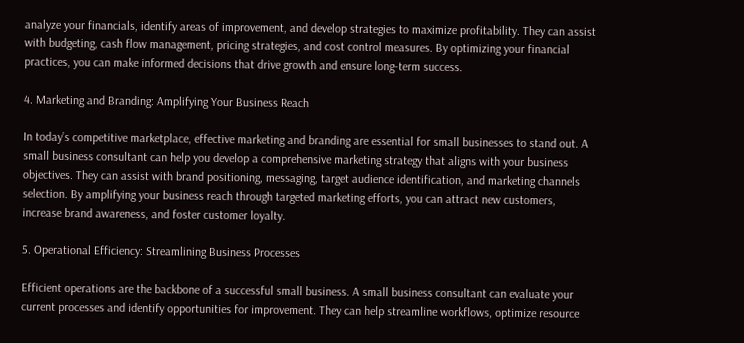analyze your financials, identify areas of improvement, and develop strategies to maximize profitability. They can assist with budgeting, cash flow management, pricing strategies, and cost control measures. By optimizing your financial practices, you can make informed decisions that drive growth and ensure long-term success.

4. Marketing and Branding: Amplifying Your Business Reach

In today’s competitive marketplace, effective marketing and branding are essential for small businesses to stand out. A small business consultant can help you develop a comprehensive marketing strategy that aligns with your business objectives. They can assist with brand positioning, messaging, target audience identification, and marketing channels selection. By amplifying your business reach through targeted marketing efforts, you can attract new customers, increase brand awareness, and foster customer loyalty.

5. Operational Efficiency: Streamlining Business Processes

Efficient operations are the backbone of a successful small business. A small business consultant can evaluate your current processes and identify opportunities for improvement. They can help streamline workflows, optimize resource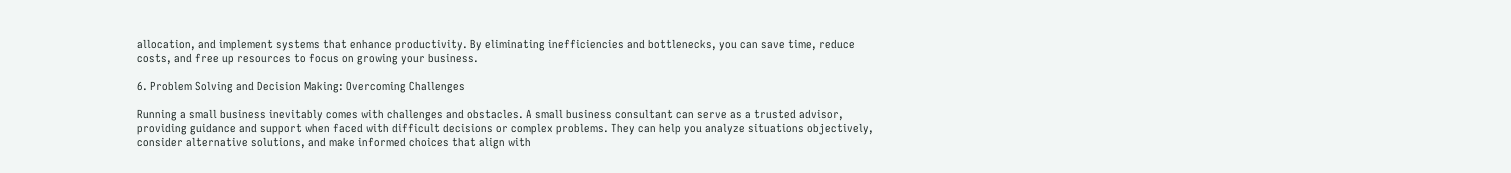allocation, and implement systems that enhance productivity. By eliminating inefficiencies and bottlenecks, you can save time, reduce costs, and free up resources to focus on growing your business.

6. Problem Solving and Decision Making: Overcoming Challenges

Running a small business inevitably comes with challenges and obstacles. A small business consultant can serve as a trusted advisor, providing guidance and support when faced with difficult decisions or complex problems. They can help you analyze situations objectively, consider alternative solutions, and make informed choices that align with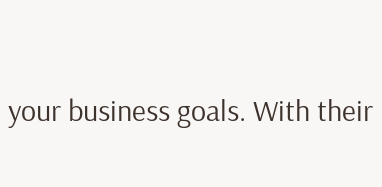your business goals. With their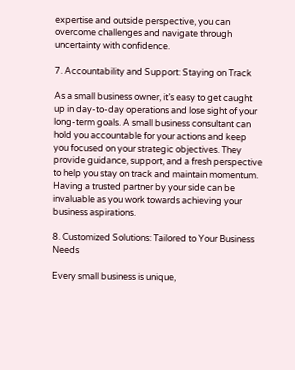expertise and outside perspective, you can overcome challenges and navigate through uncertainty with confidence.

7. Accountability and Support: Staying on Track

As a small business owner, it’s easy to get caught up in day-to-day operations and lose sight of your long-term goals. A small business consultant can hold you accountable for your actions and keep you focused on your strategic objectives. They provide guidance, support, and a fresh perspective to help you stay on track and maintain momentum. Having a trusted partner by your side can be invaluable as you work towards achieving your business aspirations.

8. Customized Solutions: Tailored to Your Business Needs

Every small business is unique,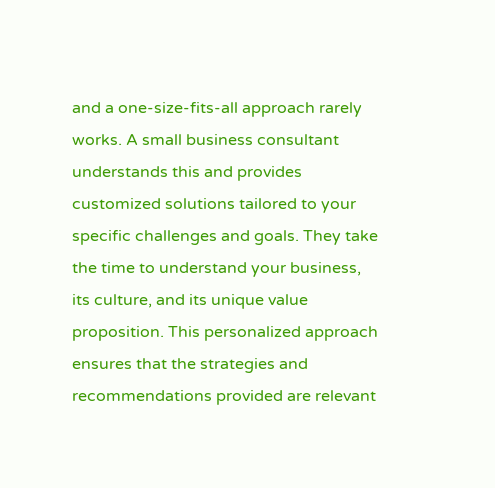and a one-size-fits-all approach rarely works. A small business consultant understands this and provides customized solutions tailored to your specific challenges and goals. They take the time to understand your business, its culture, and its unique value proposition. This personalized approach ensures that the strategies and recommendations provided are relevant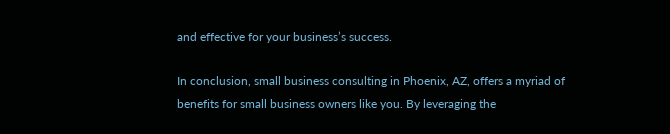and effective for your business’s success.

In conclusion, small business consulting in Phoenix, AZ, offers a myriad of benefits for small business owners like you. By leveraging the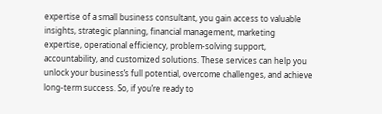expertise of a small business consultant, you gain access to valuable insights, strategic planning, financial management, marketing expertise, operational efficiency, problem-solving support, accountability, and customized solutions. These services can help you unlock your business’s full potential, overcome challenges, and achieve long-term success. So, if you’re ready to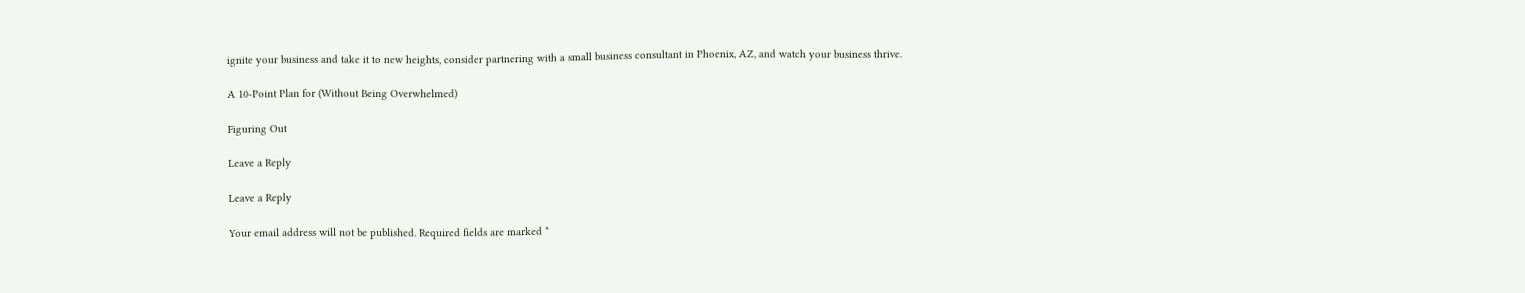ignite your business and take it to new heights, consider partnering with a small business consultant in Phoenix, AZ, and watch your business thrive.

A 10-Point Plan for (Without Being Overwhelmed)

Figuring Out

Leave a Reply

Leave a Reply

Your email address will not be published. Required fields are marked *